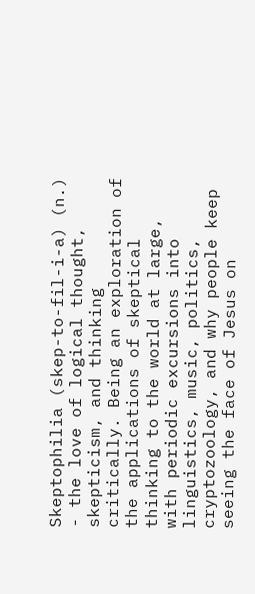Skeptophilia (skep-to-fil-i-a) (n.) - the love of logical thought, skepticism, and thinking critically. Being an exploration of the applications of skeptical thinking to the world at large, with periodic excursions into linguistics, music, politics, cryptozoology, and why people keep seeing the face of Jesus on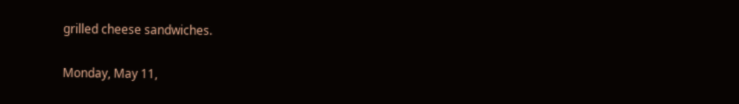grilled cheese sandwiches.

Monday, May 11,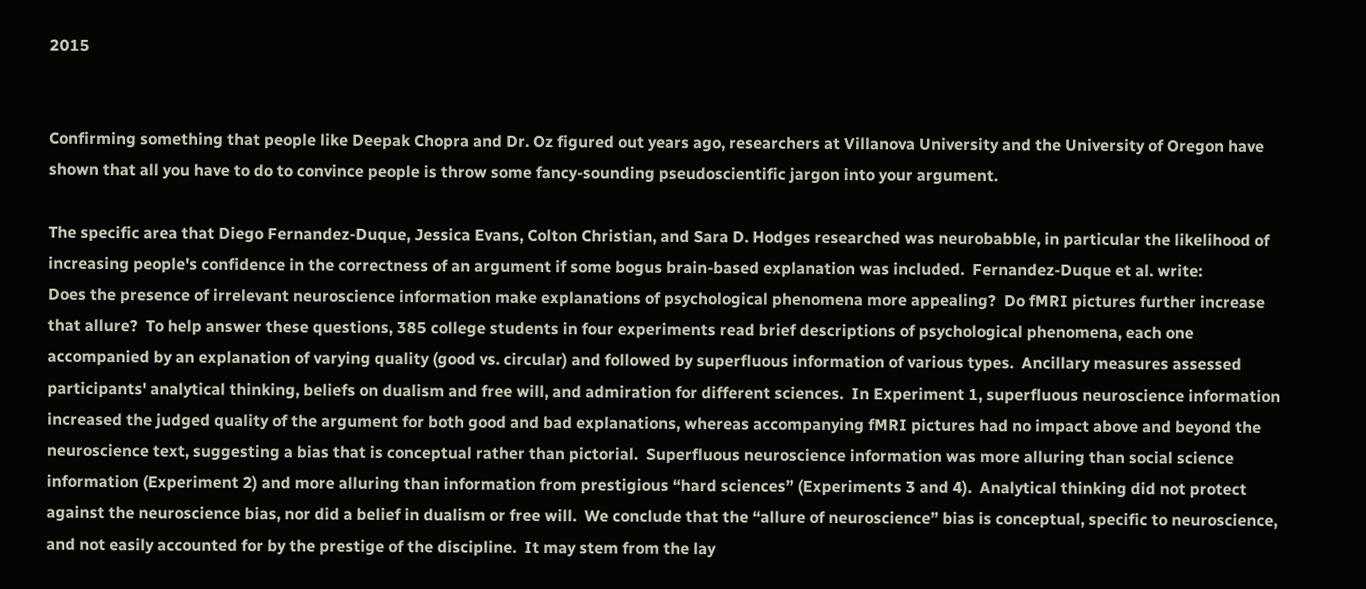2015


Confirming something that people like Deepak Chopra and Dr. Oz figured out years ago, researchers at Villanova University and the University of Oregon have shown that all you have to do to convince people is throw some fancy-sounding pseudoscientific jargon into your argument.

The specific area that Diego Fernandez-Duque, Jessica Evans, Colton Christian, and Sara D. Hodges researched was neurobabble, in particular the likelihood of increasing people's confidence in the correctness of an argument if some bogus brain-based explanation was included.  Fernandez-Duque et al. write:
Does the presence of irrelevant neuroscience information make explanations of psychological phenomena more appealing?  Do fMRI pictures further increase that allure?  To help answer these questions, 385 college students in four experiments read brief descriptions of psychological phenomena, each one accompanied by an explanation of varying quality (good vs. circular) and followed by superfluous information of various types.  Ancillary measures assessed participants' analytical thinking, beliefs on dualism and free will, and admiration for different sciences.  In Experiment 1, superfluous neuroscience information increased the judged quality of the argument for both good and bad explanations, whereas accompanying fMRI pictures had no impact above and beyond the neuroscience text, suggesting a bias that is conceptual rather than pictorial.  Superfluous neuroscience information was more alluring than social science information (Experiment 2) and more alluring than information from prestigious “hard sciences” (Experiments 3 and 4).  Analytical thinking did not protect against the neuroscience bias, nor did a belief in dualism or free will.  We conclude that the “allure of neuroscience” bias is conceptual, specific to neuroscience, and not easily accounted for by the prestige of the discipline.  It may stem from the lay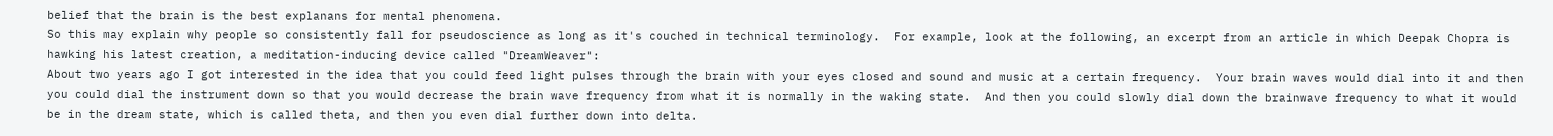belief that the brain is the best explanans for mental phenomena.
So this may explain why people so consistently fall for pseudoscience as long as it's couched in technical terminology.  For example, look at the following, an excerpt from an article in which Deepak Chopra is hawking his latest creation, a meditation-inducing device called "DreamWeaver":
About two years ago I got interested in the idea that you could feed light pulses through the brain with your eyes closed and sound and music at a certain frequency.  Your brain waves would dial into it and then you could dial the instrument down so that you would decrease the brain wave frequency from what it is normally in the waking state.  And then you could slowly dial down the brainwave frequency to what it would be in the dream state, which is called theta, and then you even dial further down into delta.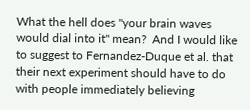What the hell does "your brain waves would dial into it" mean?  And I would like to suggest to Fernandez-Duque et al. that their next experiment should have to do with people immediately believing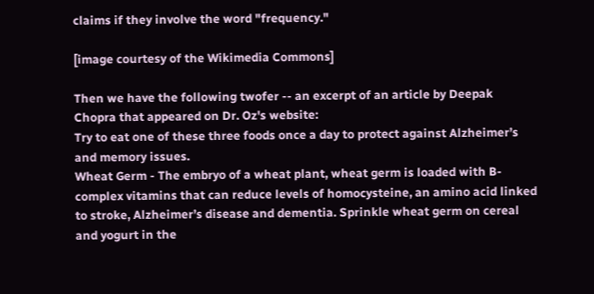claims if they involve the word "frequency."

[image courtesy of the Wikimedia Commons]

Then we have the following twofer -- an excerpt of an article by Deepak Chopra that appeared on Dr. Oz's website:
Try to eat one of these three foods once a day to protect against Alzheimer’s and memory issues.
Wheat Germ - The embryo of a wheat plant, wheat germ is loaded with B-complex vitamins that can reduce levels of homocysteine, an amino acid linked to stroke, Alzheimer’s disease and dementia. Sprinkle wheat germ on cereal and yogurt in the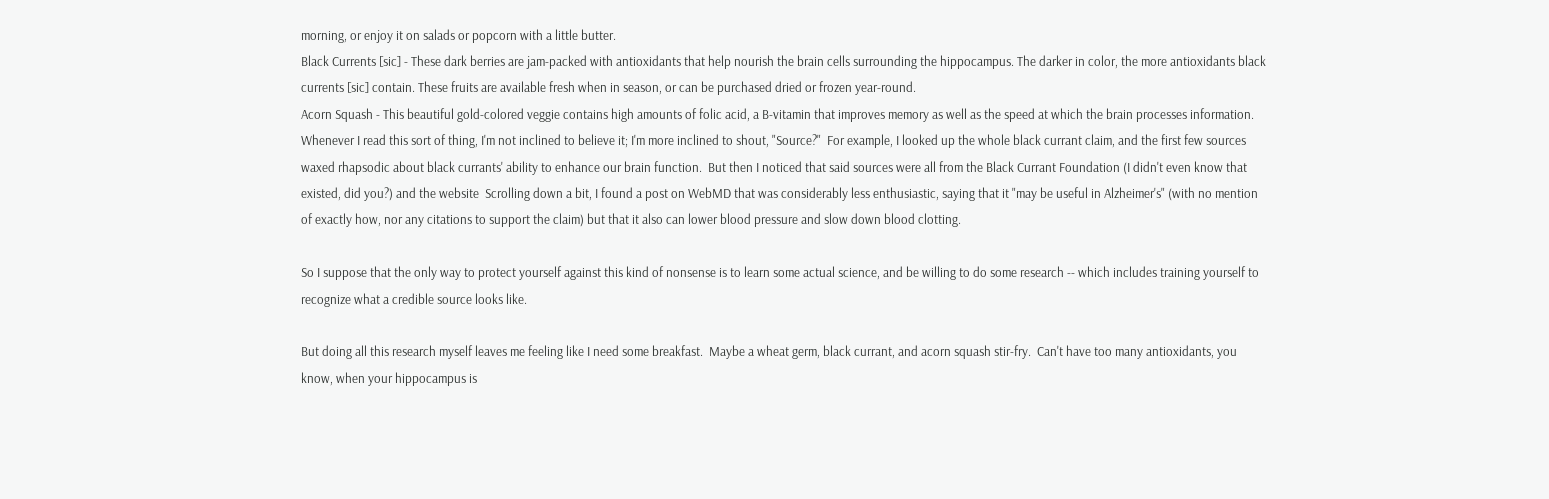morning, or enjoy it on salads or popcorn with a little butter.
Black Currents [sic] - These dark berries are jam-packed with antioxidants that help nourish the brain cells surrounding the hippocampus. The darker in color, the more antioxidants black currents [sic] contain. These fruits are available fresh when in season, or can be purchased dried or frozen year-round.
Acorn Squash - This beautiful gold-colored veggie contains high amounts of folic acid, a B-vitamin that improves memory as well as the speed at which the brain processes information.
Whenever I read this sort of thing, I'm not inclined to believe it; I'm more inclined to shout, "Source?"  For example, I looked up the whole black currant claim, and the first few sources waxed rhapsodic about black currants' ability to enhance our brain function.  But then I noticed that said sources were all from the Black Currant Foundation (I didn't even know that existed, did you?) and the website  Scrolling down a bit, I found a post on WebMD that was considerably less enthusiastic, saying that it "may be useful in Alzheimer's" (with no mention of exactly how, nor any citations to support the claim) but that it also can lower blood pressure and slow down blood clotting.

So I suppose that the only way to protect yourself against this kind of nonsense is to learn some actual science, and be willing to do some research -- which includes training yourself to recognize what a credible source looks like.

But doing all this research myself leaves me feeling like I need some breakfast.  Maybe a wheat germ, black currant, and acorn squash stir-fry.  Can't have too many antioxidants, you know, when your hippocampus is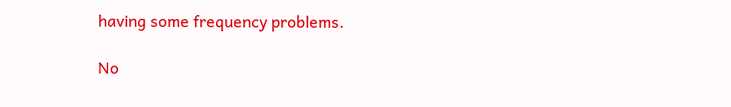having some frequency problems.

No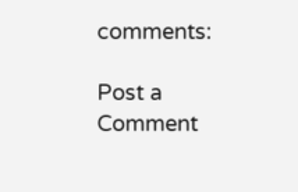comments:

Post a Comment